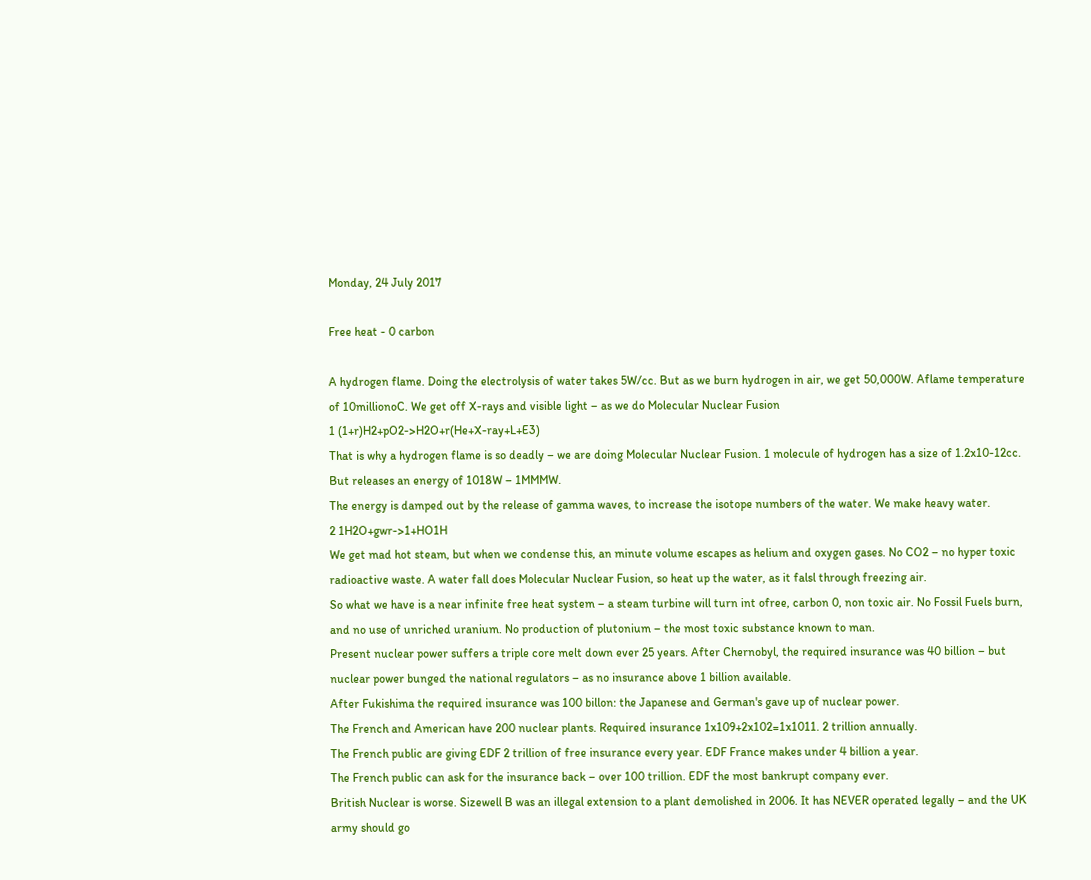Monday, 24 July 2017

Free heat - 0 carbon

A hydrogen flame. Doing the electrolysis of water takes 5W/cc. But as we burn hydrogen in air, we get 50,000W. Aflame temperature of 10millionoC. We get off X-rays and visible light – as we do Molecular Nuclear Fusion
1 (1+r)H2+pO2->H2O+r(He+X-ray+L+E3)
That is why a hydrogen flame is so deadly – we are doing Molecular Nuclear Fusion. 1 molecule of hydrogen has a size of 1.2x10-12cc. But releases an energy of 1018W – 1MMMW.
The energy is damped out by the release of gamma waves, to increase the isotope numbers of the water. We make heavy water.
2 1H2O+gwr->1+HO1H
We get mad hot steam, but when we condense this, an minute volume escapes as helium and oxygen gases. No CO2 – no hyper toxic radioactive waste. A water fall does Molecular Nuclear Fusion, so heat up the water, as it falsl through freezing air.
So what we have is a near infinite free heat system – a steam turbine will turn int ofree, carbon 0, non toxic air. No Fossil Fuels burn, and no use of unriched uranium. No production of plutonium – the most toxic substance known to man.
Present nuclear power suffers a triple core melt down ever 25 years. After Chernobyl, the required insurance was 40 billion – but nuclear power bunged the national regulators – as no insurance above 1 billion available.
After Fukishima the required insurance was 100 billon: the Japanese and German's gave up of nuclear power.
The French and American have 200 nuclear plants. Required insurance 1x109+2x102=1x1011. 2 trillion annually.
The French public are giving EDF 2 trillion of free insurance every year. EDF France makes under 4 billion a year.
The French public can ask for the insurance back – over 100 trillion. EDF the most bankrupt company ever.
British Nuclear is worse. Sizewell B was an illegal extension to a plant demolished in 2006. It has NEVER operated legally – and the UK army should go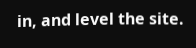in, and level the site.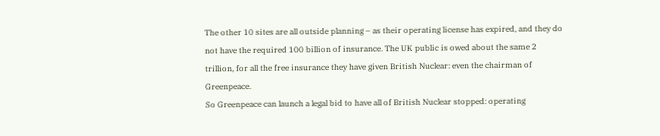The other 10 sites are all outside planning – as their operating license has expired, and they do not have the required 100 billion of insurance. The UK public is owed about the same 2 trillion, for all the free insurance they have given British Nuclear: even the chairman of Greenpeace.
So Greenpeace can launch a legal bid to have all of British Nuclear stopped: operating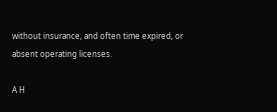without insurance, and often time expired, or absent operating licenses.

A H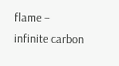flame – infinite carbon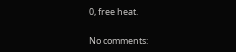0, free heat.

No comments: